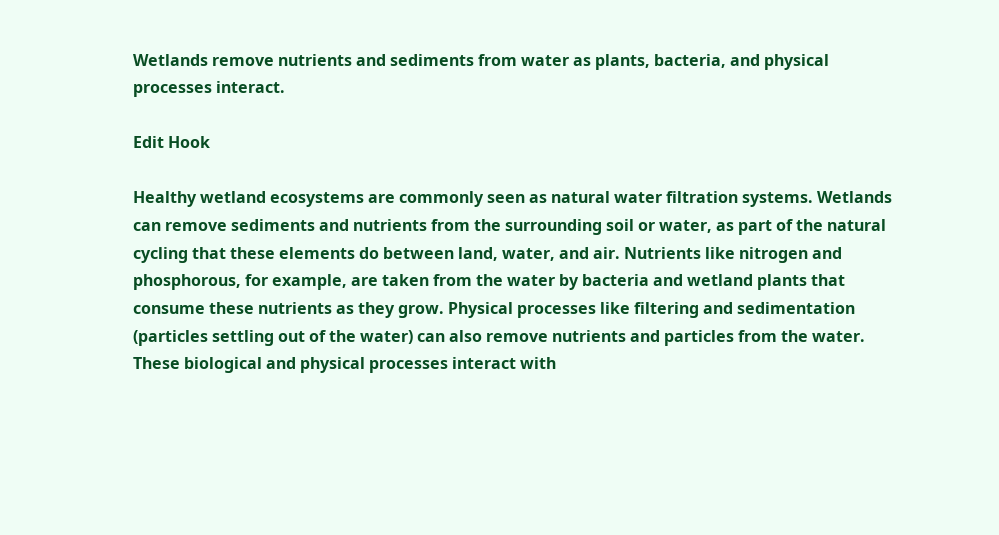Wetlands remove nutrients and sediments from water as plants, bacteria, and physical processes interact.

Edit Hook

Healthy wetland ecosystems are commonly seen as natural water filtration systems. Wetlands can remove sediments and nutrients from the surrounding soil or water, as part of the natural cycling that these elements do between land, water, and air. Nutrients like nitrogen and phosphorous, for example, are taken from the water by bacteria and wetland plants that consume these nutrients as they grow. Physical processes like filtering and sedimentation (particles settling out of the water) can also remove nutrients and particles from the water. These biological and physical processes interact with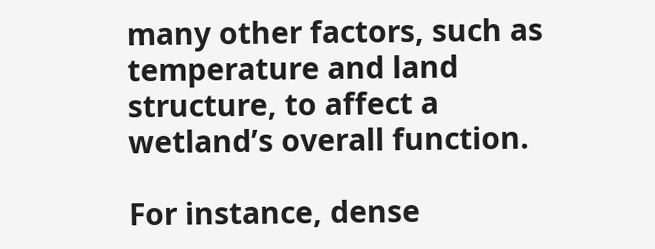many other factors, such as temperature and land structure, to affect a wetland’s overall function.

For instance, dense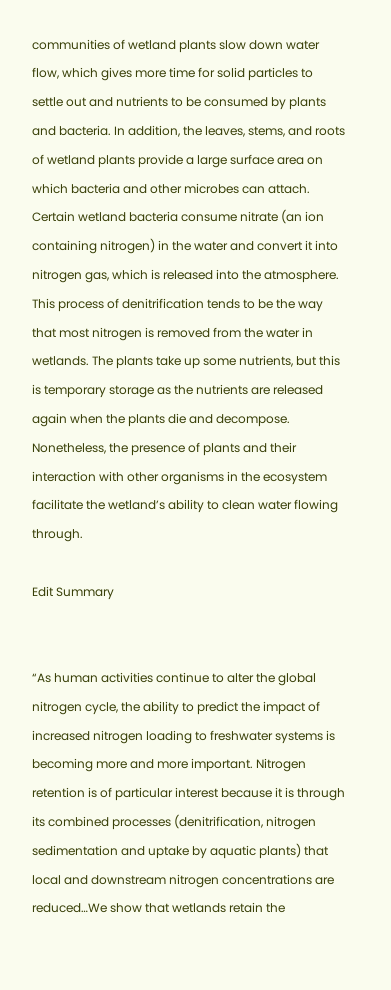communities of wetland plants slow down water flow, which gives more time for solid particles to settle out and nutrients to be consumed by plants and bacteria. In addition, the leaves, stems, and roots of wetland plants provide a large surface area on which bacteria and other microbes can attach. Certain wetland bacteria consume nitrate (an ion containing nitrogen) in the water and convert it into nitrogen gas, which is released into the atmosphere. This process of denitrification tends to be the way that most nitrogen is removed from the water in wetlands. The plants take up some nutrients, but this is temporary storage as the nutrients are released again when the plants die and decompose. Nonetheless, the presence of plants and their interaction with other organisms in the ecosystem facilitate the wetland’s ability to clean water flowing through.

Edit Summary


“As human activities continue to alter the global nitrogen cycle, the ability to predict the impact of increased nitrogen loading to freshwater systems is becoming more and more important. Nitrogen retention is of particular interest because it is through its combined processes (denitrification, nitrogen sedimentation and uptake by aquatic plants) that local and downstream nitrogen concentrations are reduced…We show that wetlands retain the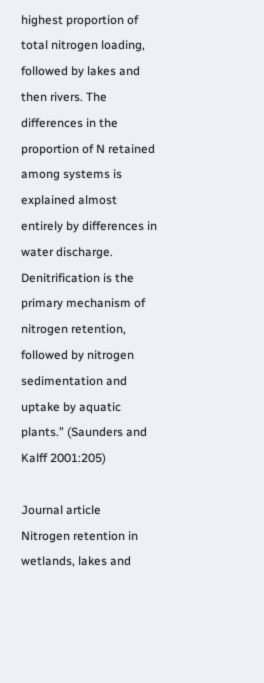highest proportion of total nitrogen loading, followed by lakes and then rivers. The differences in the proportion of N retained among systems is explained almost entirely by differences in water discharge. Denitrification is the primary mechanism of nitrogen retention, followed by nitrogen sedimentation and uptake by aquatic plants.” (Saunders and Kalff 2001:205)

Journal article
Nitrogen retention in wetlands, lakes and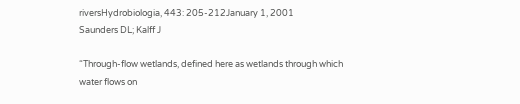riversHydrobiologia, 443: 205-212January 1, 2001
Saunders DL; Kalff J

“Through-flow wetlands, defined here as wetlands through which water flows on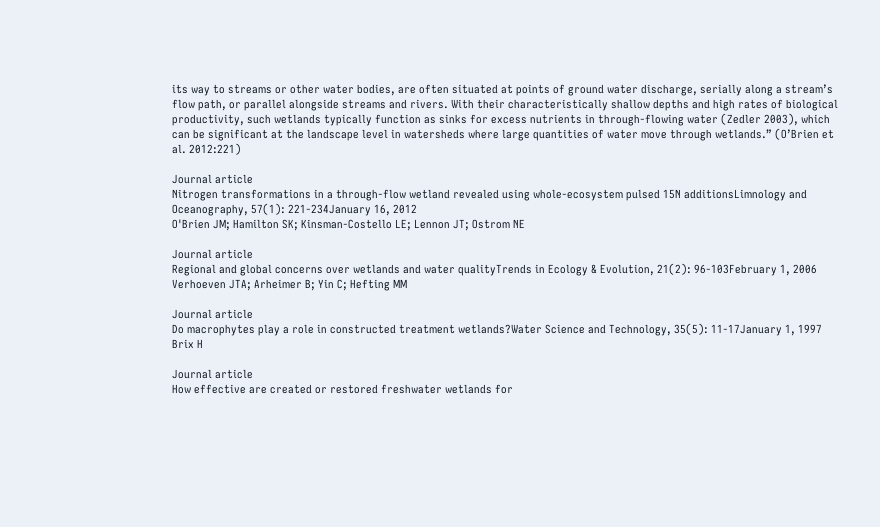its way to streams or other water bodies, are often situated at points of ground water discharge, serially along a stream’s flow path, or parallel alongside streams and rivers. With their characteristically shallow depths and high rates of biological productivity, such wetlands typically function as sinks for excess nutrients in through-flowing water (Zedler 2003), which can be significant at the landscape level in watersheds where large quantities of water move through wetlands.” (O’Brien et al. 2012:221)

Journal article
Nitrogen transformations in a through-flow wetland revealed using whole-ecosystem pulsed 15N additionsLimnology and Oceanography, 57(1): 221-234January 16, 2012
O'Brien JM; Hamilton SK; Kinsman-Costello LE; Lennon JT; Ostrom NE

Journal article
Regional and global concerns over wetlands and water qualityTrends in Ecology & Evolution, 21(2): 96-103February 1, 2006
Verhoeven JTA; Arheimer B; Yin C; Hefting MM

Journal article
Do macrophytes play a role in constructed treatment wetlands?Water Science and Technology, 35(5): 11-17January 1, 1997
Brix H

Journal article
How effective are created or restored freshwater wetlands for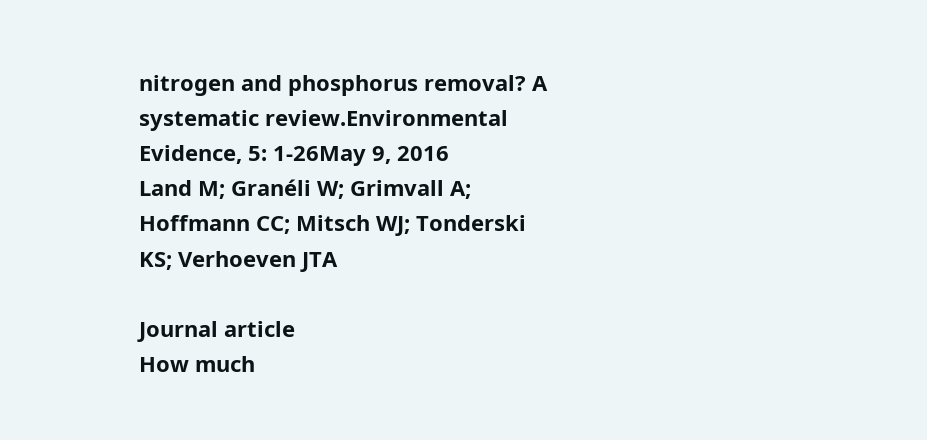nitrogen and phosphorus removal? A systematic review.Environmental Evidence, 5: 1-26May 9, 2016
Land M; Granéli W; Grimvall A; Hoffmann CC; Mitsch WJ; Tonderski KS; Verhoeven JTA

Journal article
How much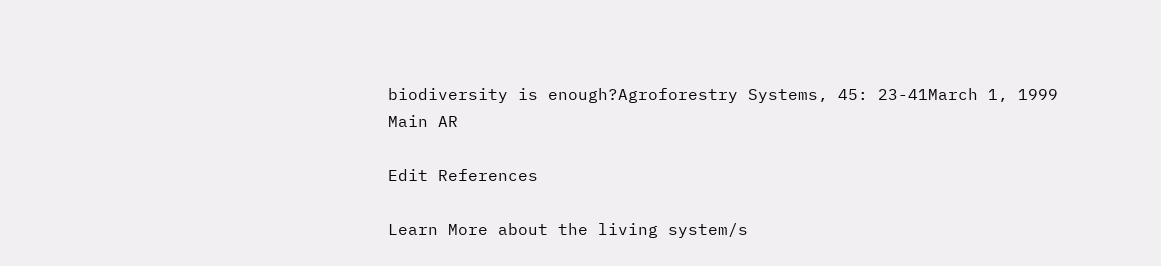biodiversity is enough?Agroforestry Systems, 45: 23-41March 1, 1999
Main AR

Edit References

Learn More about the living system/s